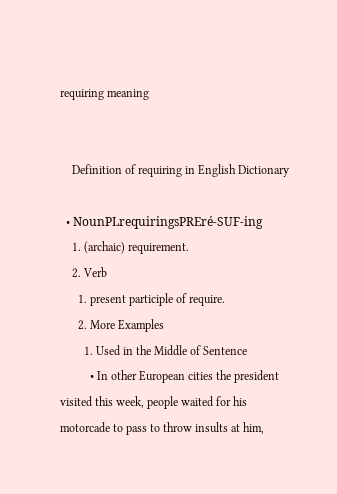requiring meaning


    Definition of requiring in English Dictionary

  • NounPLrequiringsPREré-SUF-ing
    1. (archaic) requirement.
    2. Verb
      1. present participle of require.
      2. More Examples
        1. Used in the Middle of Sentence
          • In other European cities the president visited this week, people waited for his motorcade to pass to throw insults at him,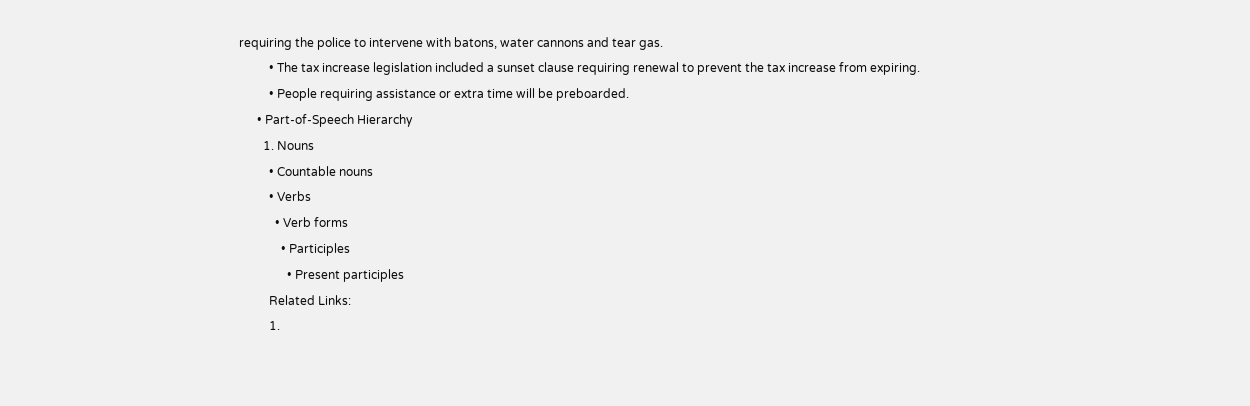requiring the police to intervene with batons, water cannons and tear gas.
          • The tax increase legislation included a sunset clause requiring renewal to prevent the tax increase from expiring.
          • People requiring assistance or extra time will be preboarded.
      • Part-of-Speech Hierarchy
        1. Nouns
          • Countable nouns
          • Verbs
            • Verb forms
              • Participles
                • Present participles
          Related Links:
          1.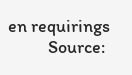en requirings
          Source: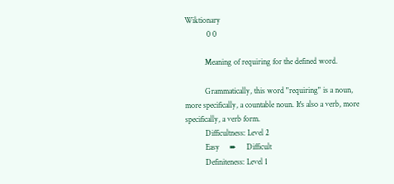Wiktionary
           0 0

          Meaning of requiring for the defined word.

          Grammatically, this word "requiring" is a noun, more specifically, a countable noun. It's also a verb, more specifically, a verb form.
          Difficultness: Level 2
          Easy     ➨     Difficult
          Definiteness: Level 1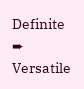Definite    ➨     Versatile